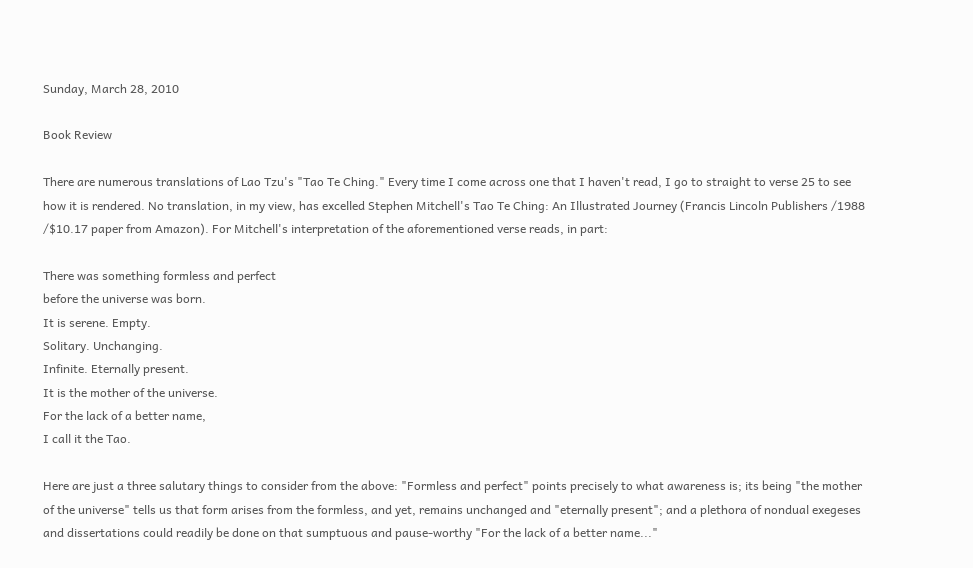Sunday, March 28, 2010

Book Review

There are numerous translations of Lao Tzu's "Tao Te Ching." Every time I come across one that I haven't read, I go to straight to verse 25 to see how it is rendered. No translation, in my view, has excelled Stephen Mitchell's Tao Te Ching: An Illustrated Journey (Francis Lincoln Publishers /1988 /$10.17 paper from Amazon). For Mitchell's interpretation of the aforementioned verse reads, in part:

There was something formless and perfect
before the universe was born.
It is serene. Empty.
Solitary. Unchanging.
Infinite. Eternally present.
It is the mother of the universe.
For the lack of a better name,
I call it the Tao.

Here are just a three salutary things to consider from the above: "Formless and perfect" points precisely to what awareness is; its being "the mother of the universe" tells us that form arises from the formless, and yet, remains unchanged and "eternally present"; and a plethora of nondual exegeses and dissertations could readily be done on that sumptuous and pause-worthy "For the lack of a better name..."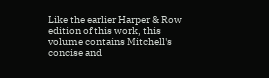Like the earlier Harper & Row edition of this work, this volume contains Mitchell's concise and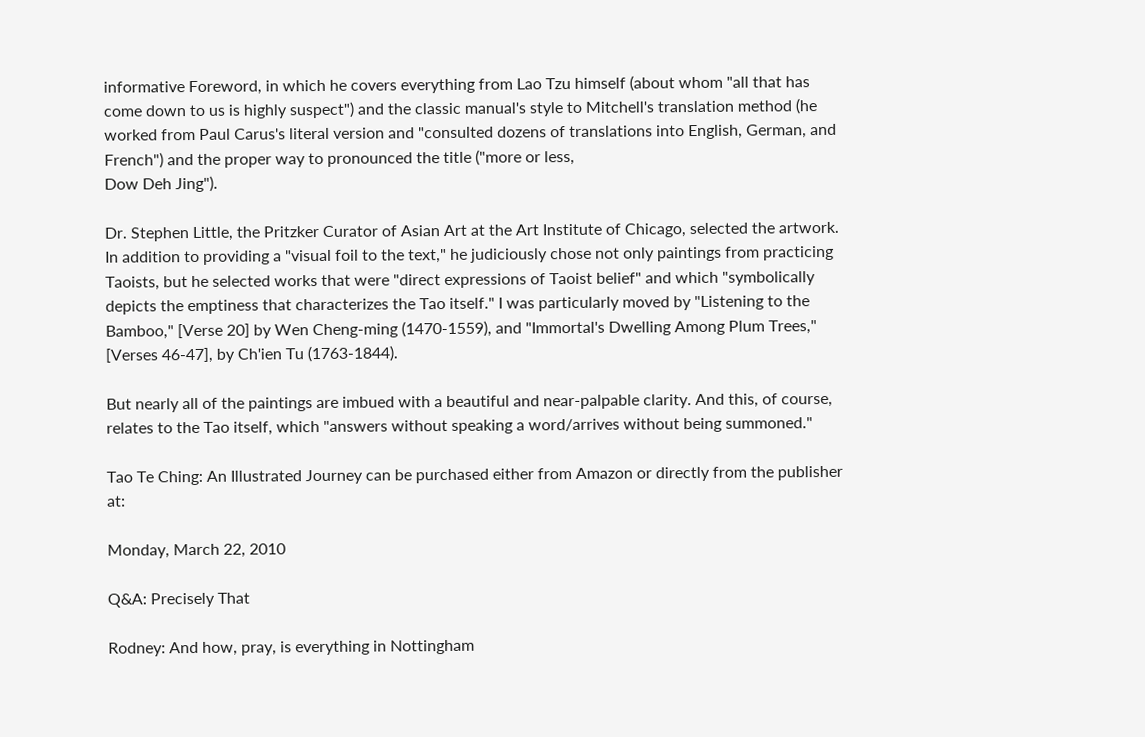informative Foreword, in which he covers everything from Lao Tzu himself (about whom "all that has come down to us is highly suspect") and the classic manual's style to Mitchell's translation method (he worked from Paul Carus's literal version and "consulted dozens of translations into English, German, and French") and the proper way to pronounced the title ("more or less,
Dow Deh Jing").

Dr. Stephen Little, the Pritzker Curator of Asian Art at the Art Institute of Chicago, selected the artwork. In addition to providing a "visual foil to the text," he judiciously chose not only paintings from practicing Taoists, but he selected works that were "direct expressions of Taoist belief" and which "symbolically depicts the emptiness that characterizes the Tao itself." I was particularly moved by "Listening to the Bamboo," [Verse 20] by Wen Cheng-ming (1470-1559), and "Immortal's Dwelling Among Plum Trees," [Verses 46-47], by Ch'ien Tu (1763-1844).

But nearly all of the paintings are imbued with a beautiful and near-palpable clarity. And this, of course, relates to the Tao itself, which "answers without speaking a word/arrives without being summoned."

Tao Te Ching: An Illustrated Journey can be purchased either from Amazon or directly from the publisher at:

Monday, March 22, 2010

Q&A: Precisely That

Rodney: And how, pray, is everything in Nottingham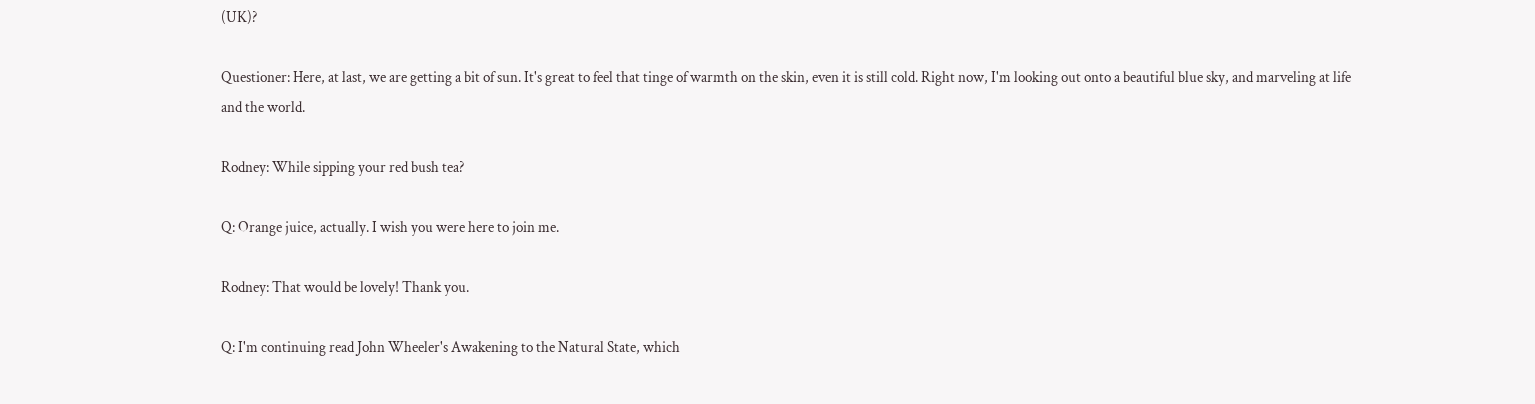(UK)?

Questioner: Here, at last, we are getting a bit of sun. It's great to feel that tinge of warmth on the skin, even it is still cold. Right now, I'm looking out onto a beautiful blue sky, and marveling at life and the world.

Rodney: While sipping your red bush tea?

Q: Orange juice, actually. I wish you were here to join me.

Rodney: That would be lovely! Thank you.

Q: I'm continuing read John Wheeler's Awakening to the Natural State, which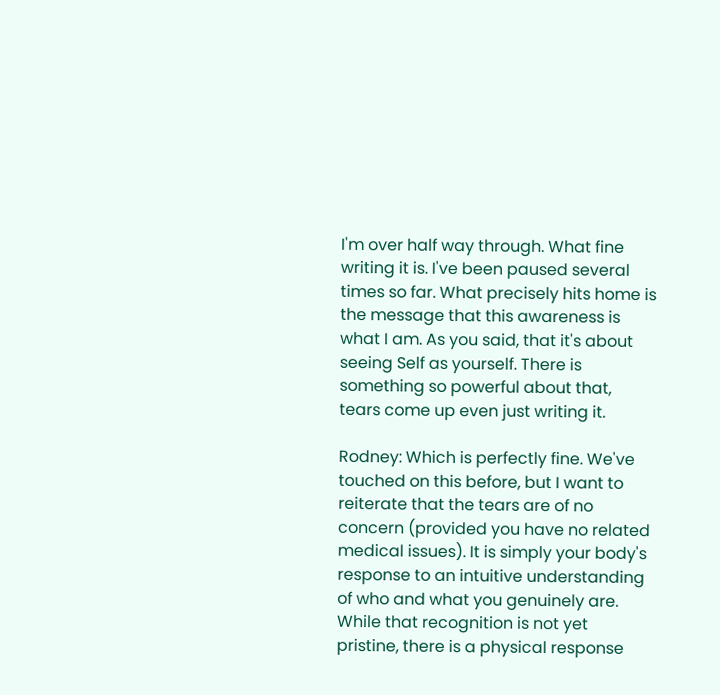I'm over half way through. What fine writing it is. I've been paused several times so far. What precisely hits home is the message that this awareness is what I am. As you said, that it's about seeing Self as yourself. There is something so powerful about that, tears come up even just writing it.

Rodney: Which is perfectly fine. We've touched on this before, but I want to reiterate that the tears are of no concern (provided you have no related medical issues). It is simply your body's response to an intuitive understanding of who and what you genuinely are. While that recognition is not yet pristine, there is a physical response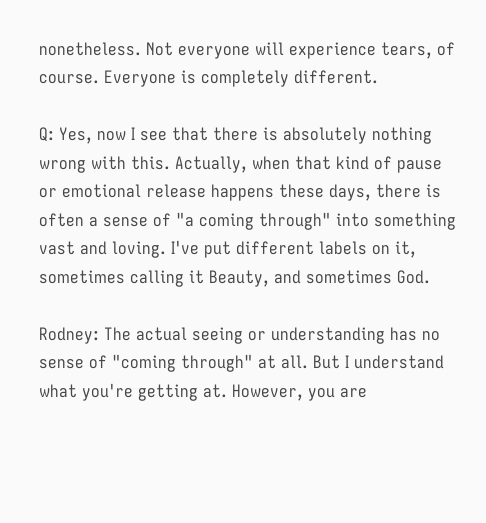nonetheless. Not everyone will experience tears, of course. Everyone is completely different.

Q: Yes, now I see that there is absolutely nothing wrong with this. Actually, when that kind of pause or emotional release happens these days, there is often a sense of "a coming through" into something vast and loving. I've put different labels on it, sometimes calling it Beauty, and sometimes God.

Rodney: The actual seeing or understanding has no sense of "coming through" at all. But I understand what you're getting at. However, you are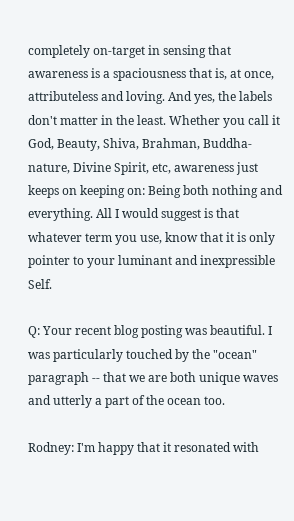completely on-target in sensing that awareness is a spaciousness that is, at once, attributeless and loving. And yes, the labels don't matter in the least. Whether you call it God, Beauty, Shiva, Brahman, Buddha-nature, Divine Spirit, etc, awareness just keeps on keeping on: Being both nothing and everything. All I would suggest is that whatever term you use, know that it is only pointer to your luminant and inexpressible Self.

Q: Your recent blog posting was beautiful. I was particularly touched by the "ocean" paragraph -- that we are both unique waves and utterly a part of the ocean too.

Rodney: I'm happy that it resonated with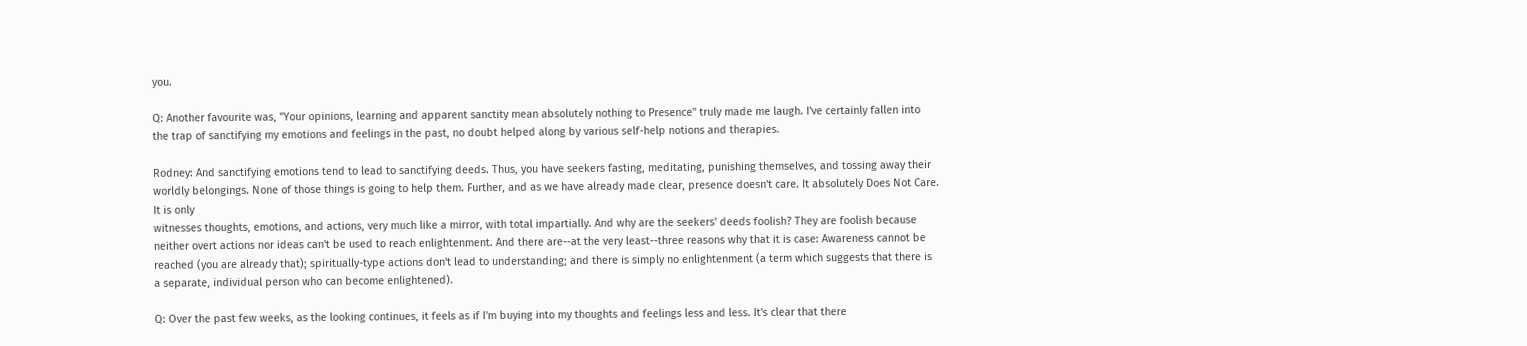you.

Q: Another favourite was, "Your opinions, learning and apparent sanctity mean absolutely nothing to Presence" truly made me laugh. I've certainly fallen into the trap of sanctifying my emotions and feelings in the past, no doubt helped along by various self-help notions and therapies.

Rodney: And sanctifying emotions tend to lead to sanctifying deeds. Thus, you have seekers fasting, meditating, punishing themselves, and tossing away their worldly belongings. None of those things is going to help them. Further, and as we have already made clear, presence doesn't care. It absolutely Does Not Care. It is only
witnesses thoughts, emotions, and actions, very much like a mirror, with total impartially. And why are the seekers' deeds foolish? They are foolish because neither overt actions nor ideas can't be used to reach enlightenment. And there are--at the very least--three reasons why that it is case: Awareness cannot be reached (you are already that); spiritually-type actions don't lead to understanding; and there is simply no enlightenment (a term which suggests that there is a separate, individual person who can become enlightened).

Q: Over the past few weeks, as the looking continues, it feels as if I'm buying into my thoughts and feelings less and less. It's clear that there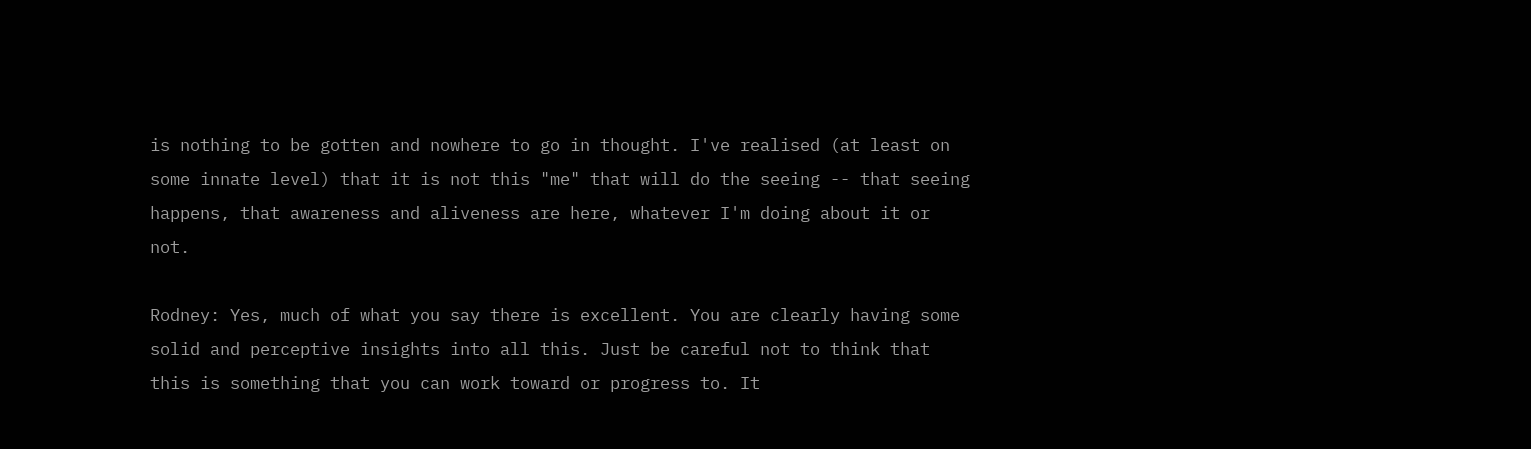is nothing to be gotten and nowhere to go in thought. I've realised (at least on some innate level) that it is not this "me" that will do the seeing -- that seeing happens, that awareness and aliveness are here, whatever I'm doing about it or not.

Rodney: Yes, much of what you say there is excellent. You are clearly having some solid and perceptive insights into all this. Just be careful not to think that this is something that you can work toward or progress to. It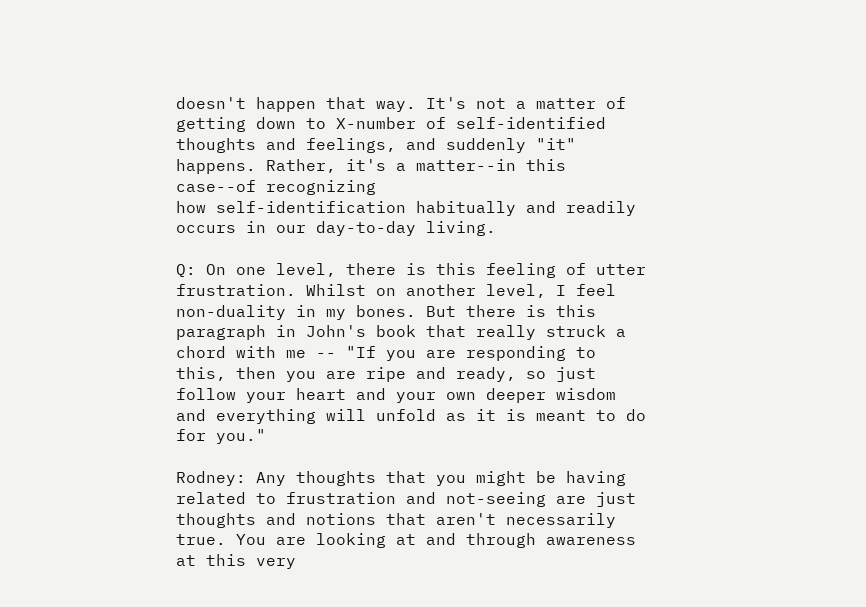doesn't happen that way. It's not a matter of getting down to X-number of self-identified thoughts and feelings, and suddenly "it" happens. Rather, it's a matter--in this case--of recognizing
how self-identification habitually and readily occurs in our day-to-day living.

Q: On one level, there is this feeling of utter frustration. Whilst on another level, I feel non-duality in my bones. But there is this paragraph in John's book that really struck a chord with me -- "If you are responding to this, then you are ripe and ready, so just follow your heart and your own deeper wisdom and everything will unfold as it is meant to do for you."

Rodney: Any thoughts that you might be having related to frustration and not-seeing are just thoughts and notions that aren't necessarily true. You are looking at and through awareness at this very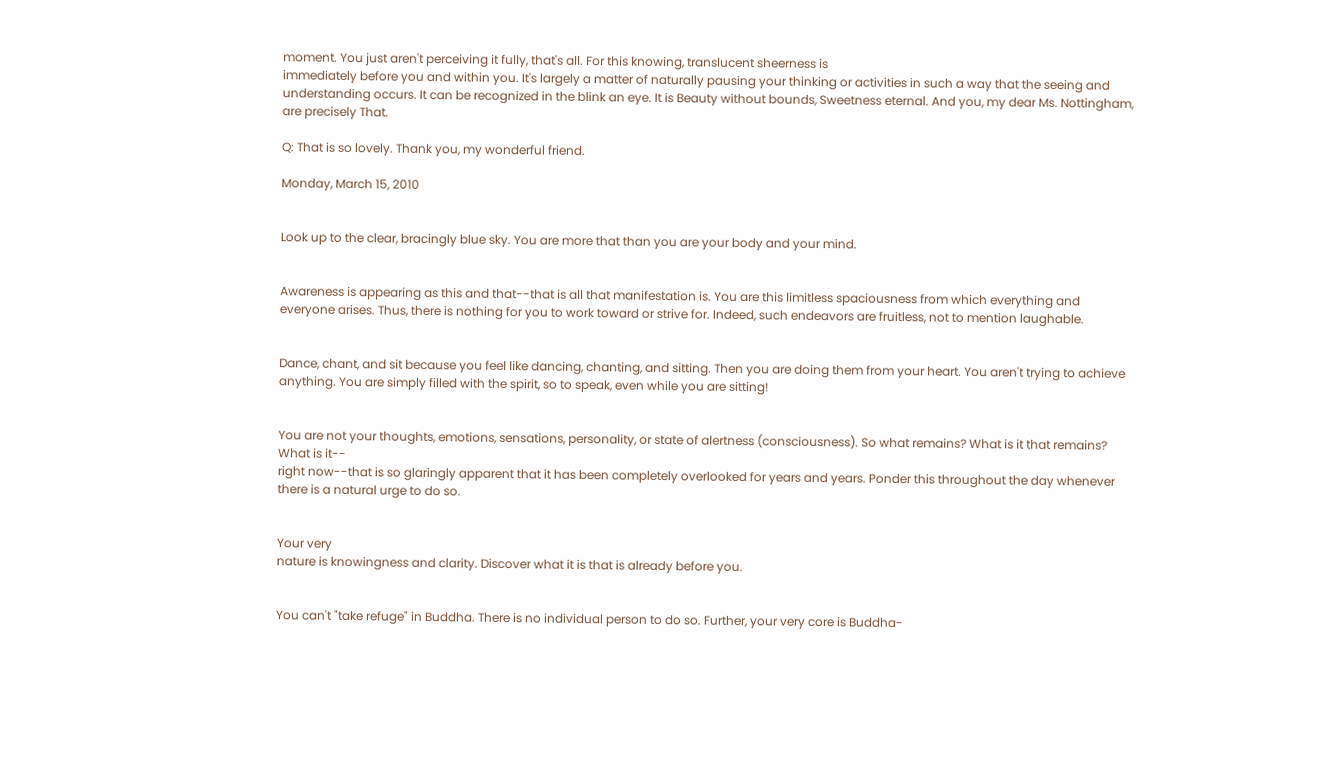moment. You just aren't perceiving it fully, that's all. For this knowing, translucent sheerness is
immediately before you and within you. It's largely a matter of naturally pausing your thinking or activities in such a way that the seeing and understanding occurs. It can be recognized in the blink an eye. It is Beauty without bounds, Sweetness eternal. And you, my dear Ms. Nottingham, are precisely That.

Q: That is so lovely. Thank you, my wonderful friend.

Monday, March 15, 2010


Look up to the clear, bracingly blue sky. You are more that than you are your body and your mind.


Awareness is appearing as this and that--that is all that manifestation is. You are this limitless spaciousness from which everything and everyone arises. Thus, there is nothing for you to work toward or strive for. Indeed, such endeavors are fruitless, not to mention laughable.


Dance, chant, and sit because you feel like dancing, chanting, and sitting. Then you are doing them from your heart. You aren't trying to achieve anything. You are simply filled with the spirit, so to speak, even while you are sitting!


You are not your thoughts, emotions, sensations, personality, or state of alertness (consciousness). So what remains? What is it that remains? What is it--
right now--that is so glaringly apparent that it has been completely overlooked for years and years. Ponder this throughout the day whenever there is a natural urge to do so.


Your very
nature is knowingness and clarity. Discover what it is that is already before you.


You can't "take refuge" in Buddha. There is no individual person to do so. Further, your very core is Buddha-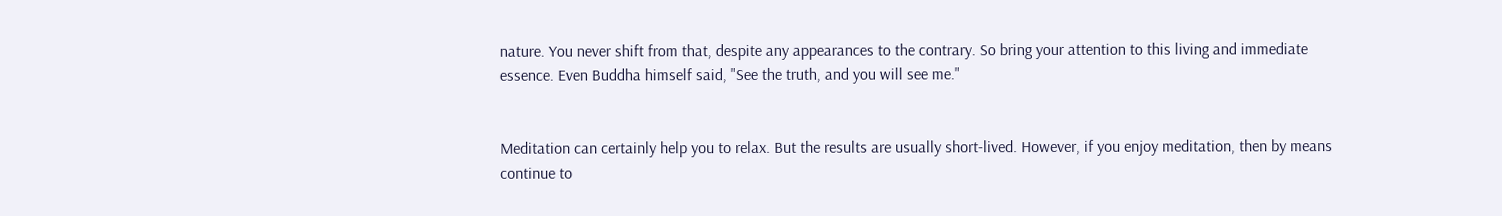nature. You never shift from that, despite any appearances to the contrary. So bring your attention to this living and immediate essence. Even Buddha himself said, "See the truth, and you will see me."


Meditation can certainly help you to relax. But the results are usually short-lived. However, if you enjoy meditation, then by means continue to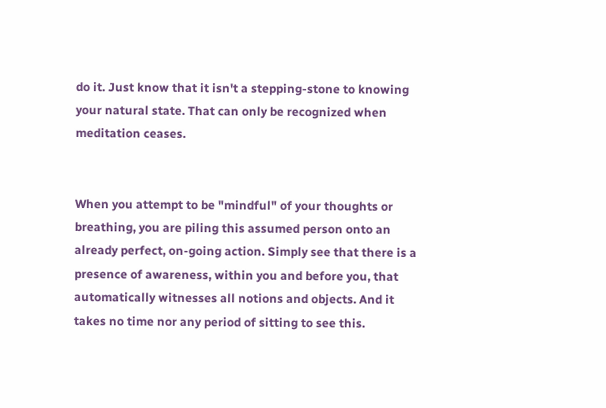do it. Just know that it isn't a stepping-stone to knowing your natural state. That can only be recognized when meditation ceases.


When you attempt to be "mindful" of your thoughts or breathing, you are piling this assumed person onto an already perfect, on-going action. Simply see that there is a
presence of awareness, within you and before you, that automatically witnesses all notions and objects. And it takes no time nor any period of sitting to see this.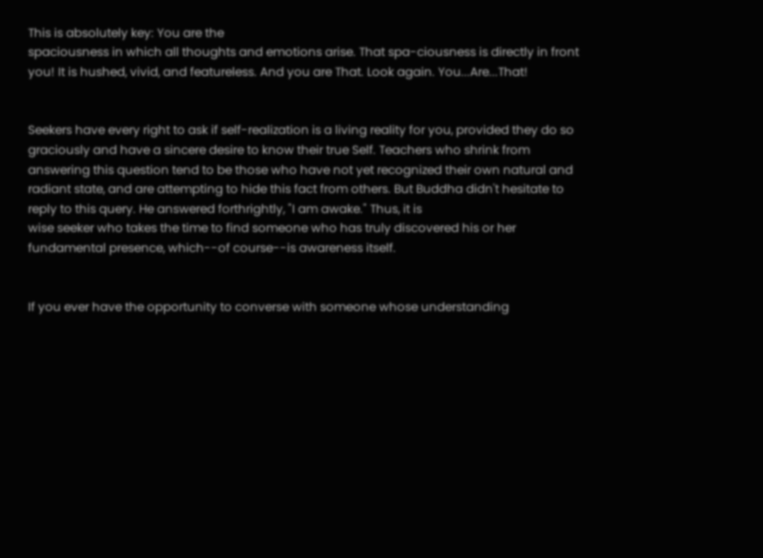This is absolutely key: You are the
spaciousness in which all thoughts and emotions arise. That spa-ciousness is directly in front you! It is hushed, vivid, and featureless. And you are That. Look again. You...Are...That!


Seekers have every right to ask if self-realization is a living reality for you, provided they do so graciously and have a sincere desire to know their true Self. Teachers who shrink from answering this question tend to be those who have not yet recognized their own natural and radiant state, and are attempting to hide this fact from others. But Buddha didn't hesitate to reply to this query. He answered forthrightly, "I am awake." Thus, it is
wise seeker who takes the time to find someone who has truly discovered his or her fundamental presence, which--of course--is awareness itself.


If you ever have the opportunity to converse with someone whose understanding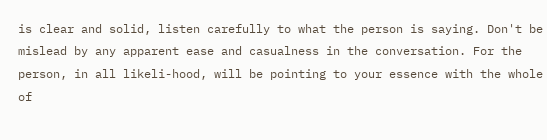is clear and solid, listen carefully to what the person is saying. Don't be mislead by any apparent ease and casualness in the conversation. For the person, in all likeli-hood, will be pointing to your essence with the whole of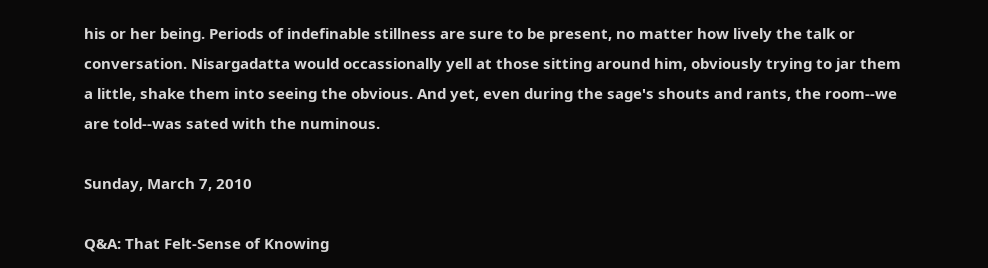his or her being. Periods of indefinable stillness are sure to be present, no matter how lively the talk or conversation. Nisargadatta would occassionally yell at those sitting around him, obviously trying to jar them a little, shake them into seeing the obvious. And yet, even during the sage's shouts and rants, the room--we are told--was sated with the numinous.

Sunday, March 7, 2010

Q&A: That Felt-Sense of Knowing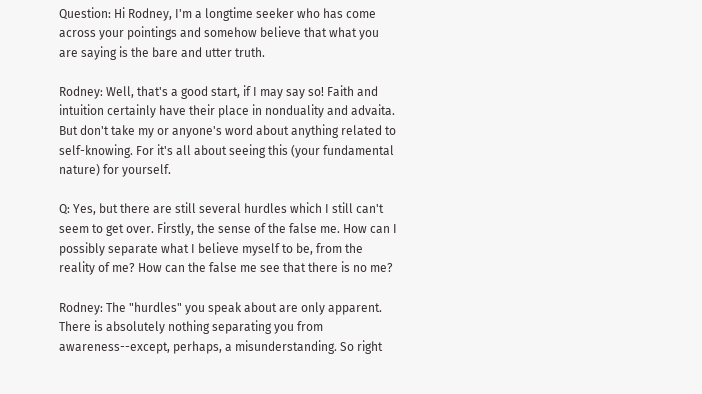Question: Hi Rodney, I'm a longtime seeker who has come across your pointings and somehow believe that what you are saying is the bare and utter truth.

Rodney: Well, that's a good start, if I may say so! Faith and intuition certainly have their place in nonduality and advaita. But don't take my or anyone's word about anything related to self-knowing. For it's all about seeing this (your fundamental nature) for yourself.

Q: Yes, but there are still several hurdles which I still can't seem to get over. Firstly, the sense of the false me. How can I possibly separate what I believe myself to be, from the reality of me? How can the false me see that there is no me?

Rodney: The "hurdles" you speak about are only apparent. There is absolutely nothing separating you from awareness--except, perhaps, a misunderstanding. So right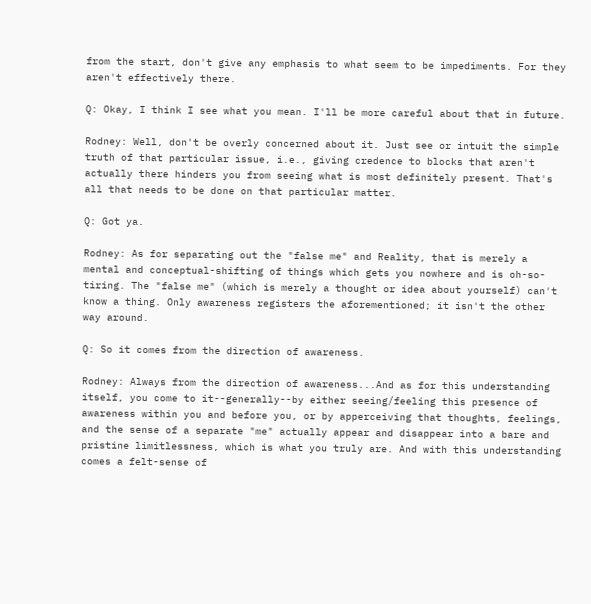from the start, don't give any emphasis to what seem to be impediments. For they aren't effectively there.

Q: Okay, I think I see what you mean. I'll be more careful about that in future.

Rodney: Well, don't be overly concerned about it. Just see or intuit the simple truth of that particular issue, i.e., giving credence to blocks that aren't actually there hinders you from seeing what is most definitely present. That's all that needs to be done on that particular matter.

Q: Got ya.

Rodney: As for separating out the "false me" and Reality, that is merely a mental and conceptual-shifting of things which gets you nowhere and is oh-so-tiring. The "false me" (which is merely a thought or idea about yourself) can't know a thing. Only awareness registers the aforementioned; it isn't the other way around.

Q: So it comes from the direction of awareness.

Rodney: Always from the direction of awareness...And as for this understanding itself, you come to it--generally--by either seeing/feeling this presence of awareness within you and before you, or by apperceiving that thoughts, feelings, and the sense of a separate "me" actually appear and disappear into a bare and pristine limitlessness, which is what you truly are. And with this understanding comes a felt-sense of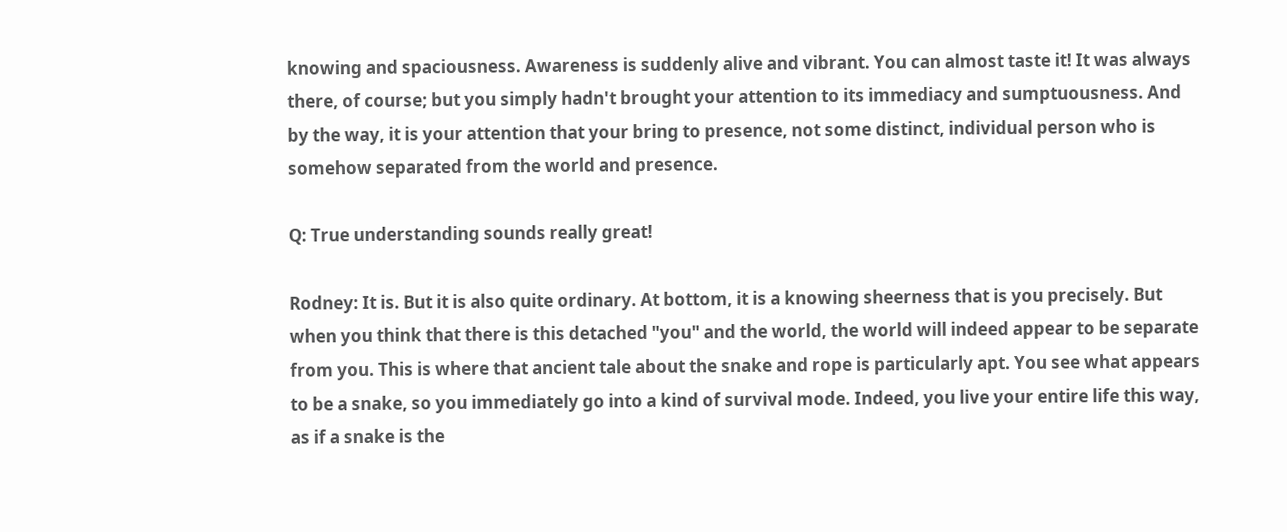knowing and spaciousness. Awareness is suddenly alive and vibrant. You can almost taste it! It was always there, of course; but you simply hadn't brought your attention to its immediacy and sumptuousness. And by the way, it is your attention that your bring to presence, not some distinct, individual person who is somehow separated from the world and presence.

Q: True understanding sounds really great!

Rodney: It is. But it is also quite ordinary. At bottom, it is a knowing sheerness that is you precisely. But when you think that there is this detached "you" and the world, the world will indeed appear to be separate from you. This is where that ancient tale about the snake and rope is particularly apt. You see what appears to be a snake, so you immediately go into a kind of survival mode. Indeed, you live your entire life this way, as if a snake is the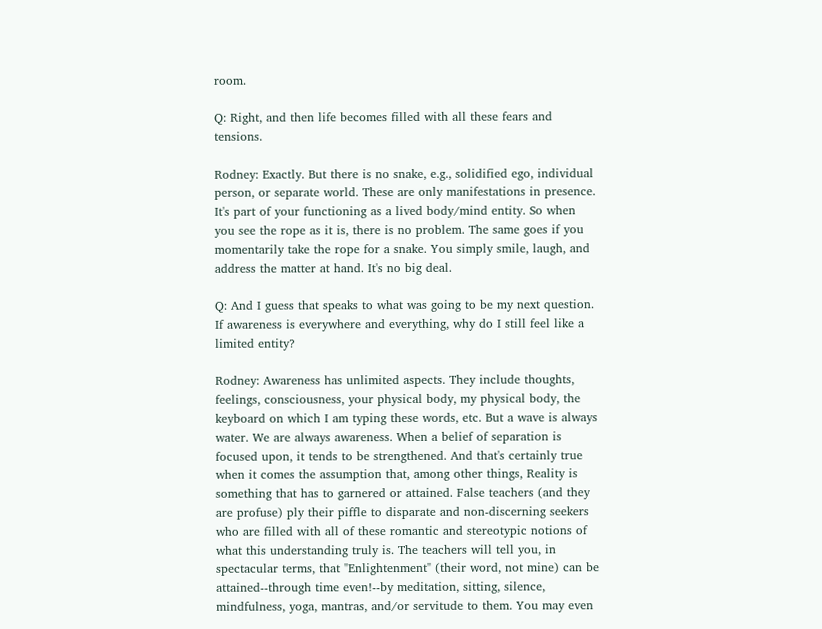room.

Q: Right, and then life becomes filled with all these fears and tensions.

Rodney: Exactly. But there is no snake, e.g., solidified ego, individual person, or separate world. These are only manifestations in presence. It's part of your functioning as a lived body/mind entity. So when you see the rope as it is, there is no problem. The same goes if you momentarily take the rope for a snake. You simply smile, laugh, and address the matter at hand. It's no big deal.

Q: And I guess that speaks to what was going to be my next question. If awareness is everywhere and everything, why do I still feel like a limited entity?

Rodney: Awareness has unlimited aspects. They include thoughts, feelings, consciousness, your physical body, my physical body, the keyboard on which I am typing these words, etc. But a wave is always water. We are always awareness. When a belief of separation is focused upon, it tends to be strengthened. And that's certainly true when it comes the assumption that, among other things, Reality is something that has to garnered or attained. False teachers (and they are profuse) ply their piffle to disparate and non-discerning seekers who are filled with all of these romantic and stereotypic notions of what this understanding truly is. The teachers will tell you, in spectacular terms, that "Enlightenment" (their word, not mine) can be attained--through time even!--by meditation, sitting, silence, mindfulness, yoga, mantras, and/or servitude to them. You may even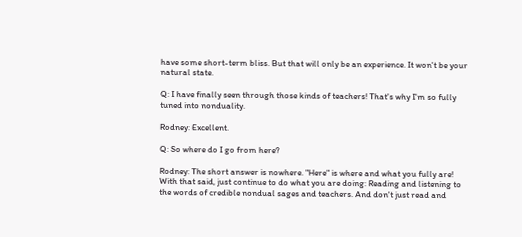have some short-term bliss. But that will only be an experience. It won't be your natural state.

Q: I have finally seen through those kinds of teachers! That's why I'm so fully tuned into nonduality.

Rodney: Excellent.

Q: So where do I go from here?

Rodney: The short answer is nowhere. "Here" is where and what you fully are! With that said, just continue to do what you are doing: Reading and listening to the words of credible nondual sages and teachers. And don't just read and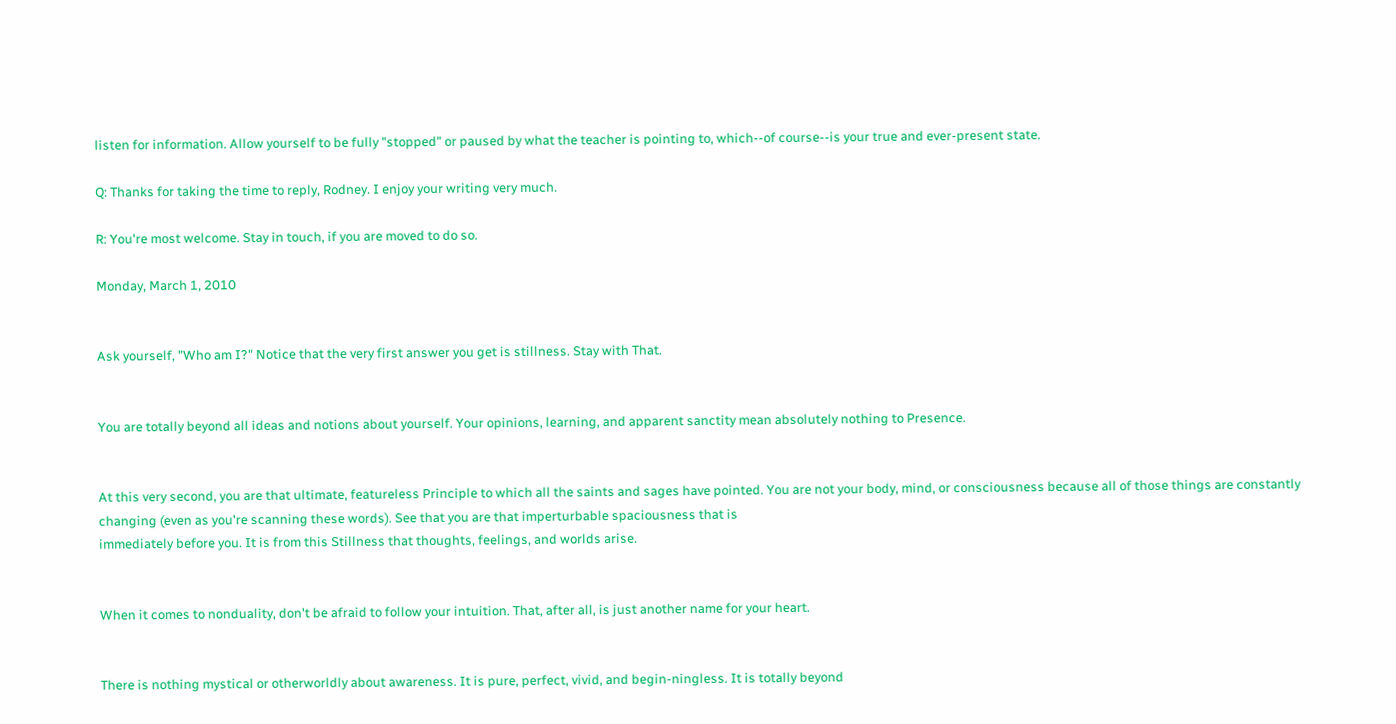listen for information. Allow yourself to be fully "stopped" or paused by what the teacher is pointing to, which--of course--is your true and ever-present state.

Q: Thanks for taking the time to reply, Rodney. I enjoy your writing very much.

R: You're most welcome. Stay in touch, if you are moved to do so.

Monday, March 1, 2010


Ask yourself, "Who am I?" Notice that the very first answer you get is stillness. Stay with That.


You are totally beyond all ideas and notions about yourself. Your opinions, learning, and apparent sanctity mean absolutely nothing to Presence.


At this very second, you are that ultimate, featureless Principle to which all the saints and sages have pointed. You are not your body, mind, or consciousness because all of those things are constantly changing (even as you're scanning these words). See that you are that imperturbable spaciousness that is
immediately before you. It is from this Stillness that thoughts, feelings, and worlds arise.


When it comes to nonduality, don't be afraid to follow your intuition. That, after all, is just another name for your heart.


There is nothing mystical or otherworldly about awareness. It is pure, perfect, vivid, and begin-ningless. It is totally beyond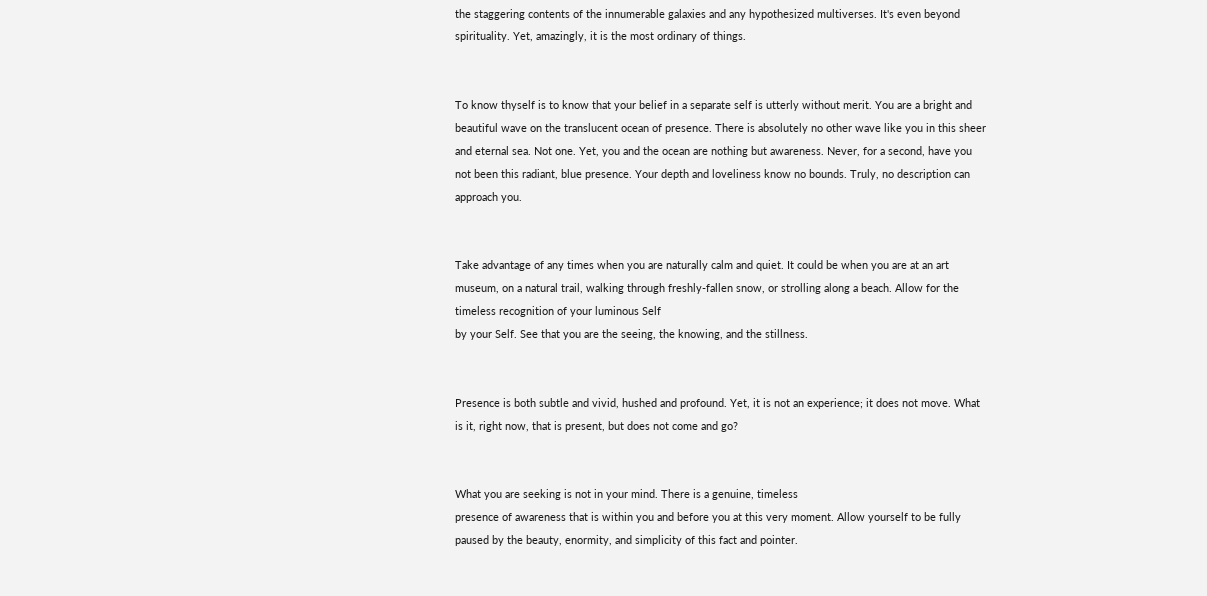the staggering contents of the innumerable galaxies and any hypothesized multiverses. It's even beyond spirituality. Yet, amazingly, it is the most ordinary of things.


To know thyself is to know that your belief in a separate self is utterly without merit. You are a bright and beautiful wave on the translucent ocean of presence. There is absolutely no other wave like you in this sheer and eternal sea. Not one. Yet, you and the ocean are nothing but awareness. Never, for a second, have you not been this radiant, blue presence. Your depth and loveliness know no bounds. Truly, no description can approach you.


Take advantage of any times when you are naturally calm and quiet. It could be when you are at an art museum, on a natural trail, walking through freshly-fallen snow, or strolling along a beach. Allow for the timeless recognition of your luminous Self
by your Self. See that you are the seeing, the knowing, and the stillness.


Presence is both subtle and vivid, hushed and profound. Yet, it is not an experience; it does not move. What is it, right now, that is present, but does not come and go?


What you are seeking is not in your mind. There is a genuine, timeless
presence of awareness that is within you and before you at this very moment. Allow yourself to be fully paused by the beauty, enormity, and simplicity of this fact and pointer.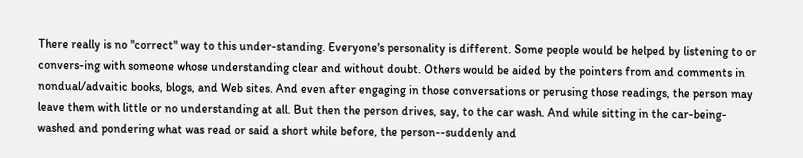There really is no "correct" way to this under-standing. Everyone's personality is different. Some people would be helped by listening to or convers-ing with someone whose understanding clear and without doubt. Others would be aided by the pointers from and comments in nondual/advaitic books, blogs, and Web sites. And even after engaging in those conversations or perusing those readings, the person may leave them with little or no understanding at all. But then the person drives, say, to the car wash. And while sitting in the car-being-washed and pondering what was read or said a short while before, the person--suddenly and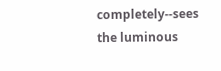completely--sees the luminous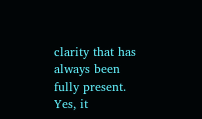clarity that has always been fully present. Yes, it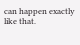can happen exactly like that.